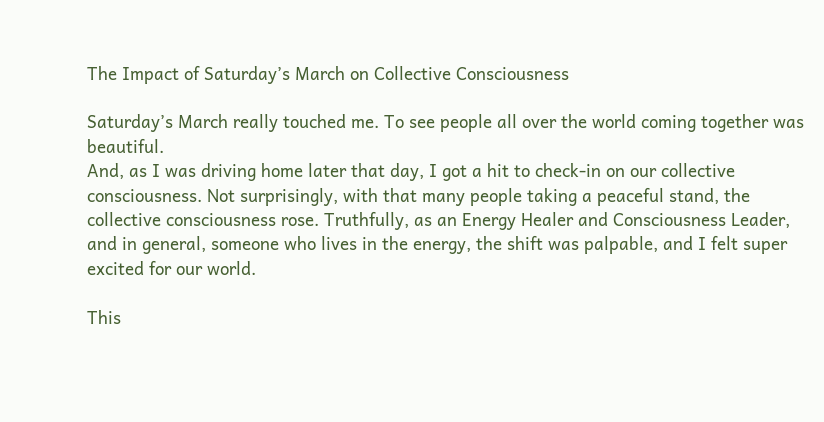The Impact of Saturday’s March on Collective Consciousness

Saturday’s March really touched me. To see people all over the world coming together was beautiful.
And, as I was driving home later that day, I got a hit to check-in on our collective consciousness. Not surprisingly, with that many people taking a peaceful stand, the collective consciousness rose. Truthfully, as an Energy Healer and Consciousness Leader, and in general, someone who lives in the energy, the shift was palpable, and I felt super excited for our world.

This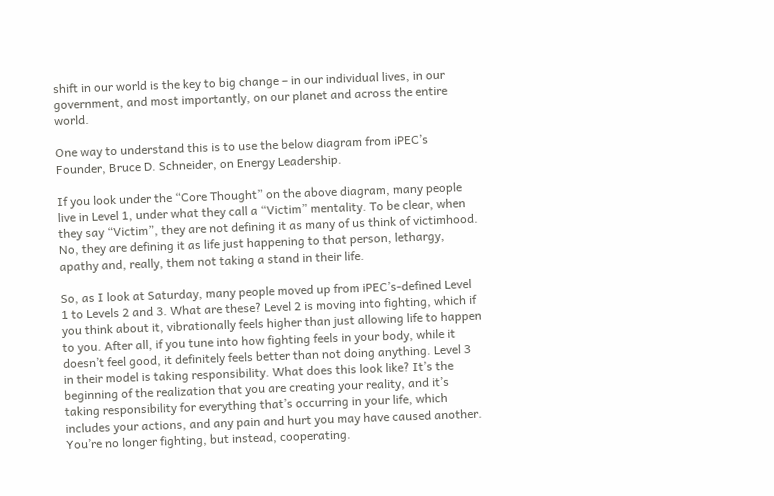shift in our world is the key to big change – in our individual lives, in our government, and most importantly, on our planet and across the entire world.

One way to understand this is to use the below diagram from iPEC’s Founder, Bruce D. Schneider, on Energy Leadership.

If you look under the “Core Thought” on the above diagram, many people live in Level 1, under what they call a “Victim” mentality. To be clear, when they say “Victim”, they are not defining it as many of us think of victimhood. No, they are defining it as life just happening to that person, lethargy, apathy and, really, them not taking a stand in their life.

So, as I look at Saturday, many people moved up from iPEC’s-defined Level 1 to Levels 2 and 3. What are these? Level 2 is moving into fighting, which if you think about it, vibrationally feels higher than just allowing life to happen to you. After all, if you tune into how fighting feels in your body, while it doesn’t feel good, it definitely feels better than not doing anything. Level 3 in their model is taking responsibility. What does this look like? It’s the beginning of the realization that you are creating your reality, and it’s taking responsibility for everything that’s occurring in your life, which includes your actions, and any pain and hurt you may have caused another. You’re no longer fighting, but instead, cooperating.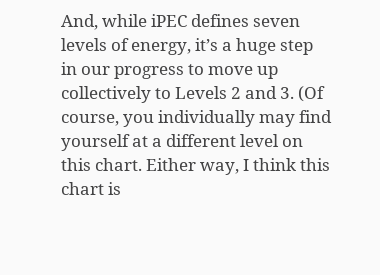And, while iPEC defines seven levels of energy, it’s a huge step in our progress to move up collectively to Levels 2 and 3. (Of course, you individually may find yourself at a different level on this chart. Either way, I think this chart is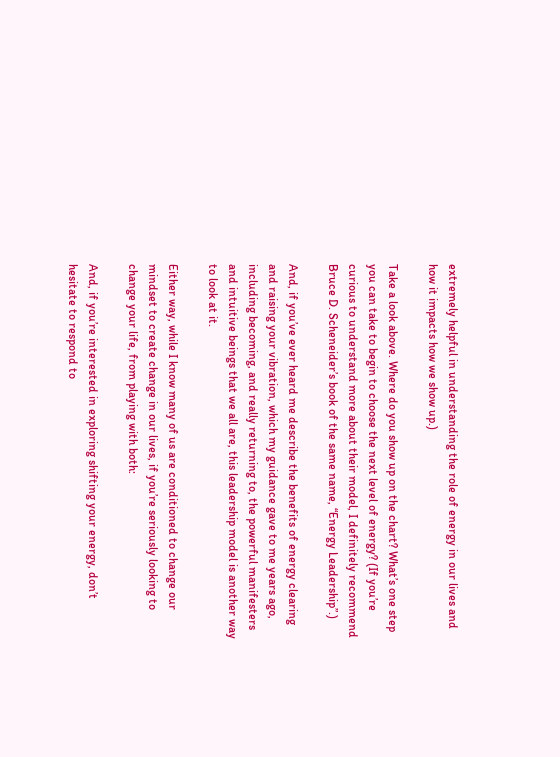extremely helpful in understanding the role of energy in our lives and how it impacts how we show up.)

Take a look above. Where do you show up on the chart? What’s one step you can take to begin to choose the next level of energy? (If you’re curious to understand more about their model, I definitely recommend Bruce D. Scheneider’s book of the same name, “Energy Leadership”.)

And, if you’ve ever heard me describe the benefits of energy clearing and raising your vibration, which my guidance gave to me years ago, including becoming, and really returning to, the powerful manifesters and intuitive beings that we all are, this leadership model is another way to look at it.

Either way, while I know many of us are conditioned to change our mindset to create change in our lives, if you’re seriously looking to change your life, from playing with both:

And, if you’re interested in exploring shifting your energy, don’t hesitate to respond to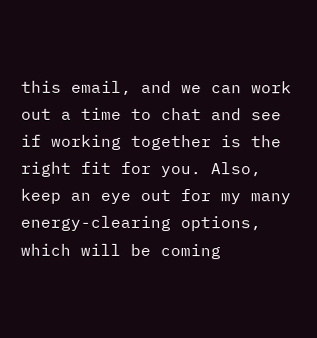this email, and we can work out a time to chat and see if working together is the right fit for you. Also, keep an eye out for my many energy-clearing options, which will be coming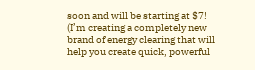soon and will be starting at $7! (I’m creating a completely new brand of energy clearing that will help you create quick, powerful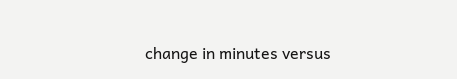change in minutes versus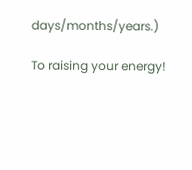days/months/years.)

To raising your energy!